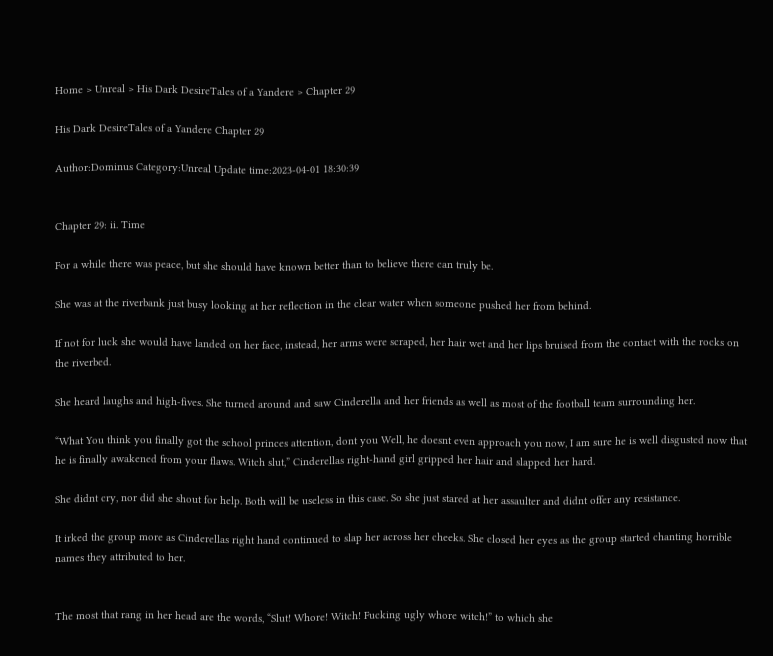Home > Unreal > His Dark DesireTales of a Yandere > Chapter 29

His Dark DesireTales of a Yandere Chapter 29

Author:Dominus Category:Unreal Update time:2023-04-01 18:30:39


Chapter 29: ii. Time

For a while there was peace, but she should have known better than to believe there can truly be.

She was at the riverbank just busy looking at her reflection in the clear water when someone pushed her from behind.

If not for luck she would have landed on her face, instead, her arms were scraped, her hair wet and her lips bruised from the contact with the rocks on the riverbed.

She heard laughs and high-fives. She turned around and saw Cinderella and her friends as well as most of the football team surrounding her.

“What You think you finally got the school princes attention, dont you Well, he doesnt even approach you now, I am sure he is well disgusted now that he is finally awakened from your flaws. Witch slut,” Cinderellas right-hand girl gripped her hair and slapped her hard.

She didnt cry, nor did she shout for help. Both will be useless in this case. So she just stared at her assaulter and didnt offer any resistance.

It irked the group more as Cinderellas right hand continued to slap her across her cheeks. She closed her eyes as the group started chanting horrible names they attributed to her.


The most that rang in her head are the words, “Slut! Whore! Witch! Fucking ugly whore witch!” to which she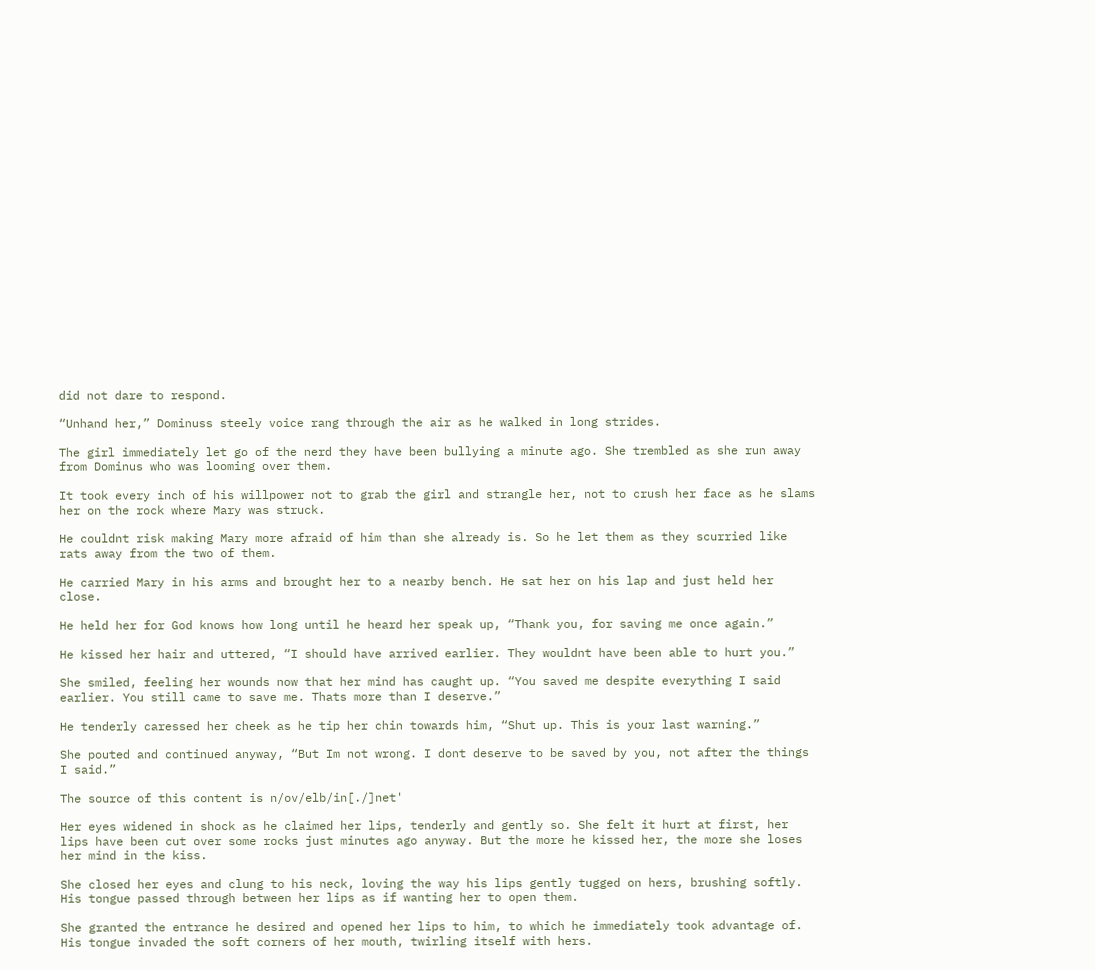did not dare to respond.

“Unhand her,” Dominuss steely voice rang through the air as he walked in long strides.

The girl immediately let go of the nerd they have been bullying a minute ago. She trembled as she run away from Dominus who was looming over them.

It took every inch of his willpower not to grab the girl and strangle her, not to crush her face as he slams her on the rock where Mary was struck.

He couldnt risk making Mary more afraid of him than she already is. So he let them as they scurried like rats away from the two of them.

He carried Mary in his arms and brought her to a nearby bench. He sat her on his lap and just held her close.

He held her for God knows how long until he heard her speak up, “Thank you, for saving me once again.”

He kissed her hair and uttered, “I should have arrived earlier. They wouldnt have been able to hurt you.”

She smiled, feeling her wounds now that her mind has caught up. “You saved me despite everything I said earlier. You still came to save me. Thats more than I deserve.”

He tenderly caressed her cheek as he tip her chin towards him, “Shut up. This is your last warning.”

She pouted and continued anyway, “But Im not wrong. I dont deserve to be saved by you, not after the things I said.”

The source of this content is n/ov/elb/in[./]net'

Her eyes widened in shock as he claimed her lips, tenderly and gently so. She felt it hurt at first, her lips have been cut over some rocks just minutes ago anyway. But the more he kissed her, the more she loses her mind in the kiss.

She closed her eyes and clung to his neck, loving the way his lips gently tugged on hers, brushing softly. His tongue passed through between her lips as if wanting her to open them.

She granted the entrance he desired and opened her lips to him, to which he immediately took advantage of. His tongue invaded the soft corners of her mouth, twirling itself with hers.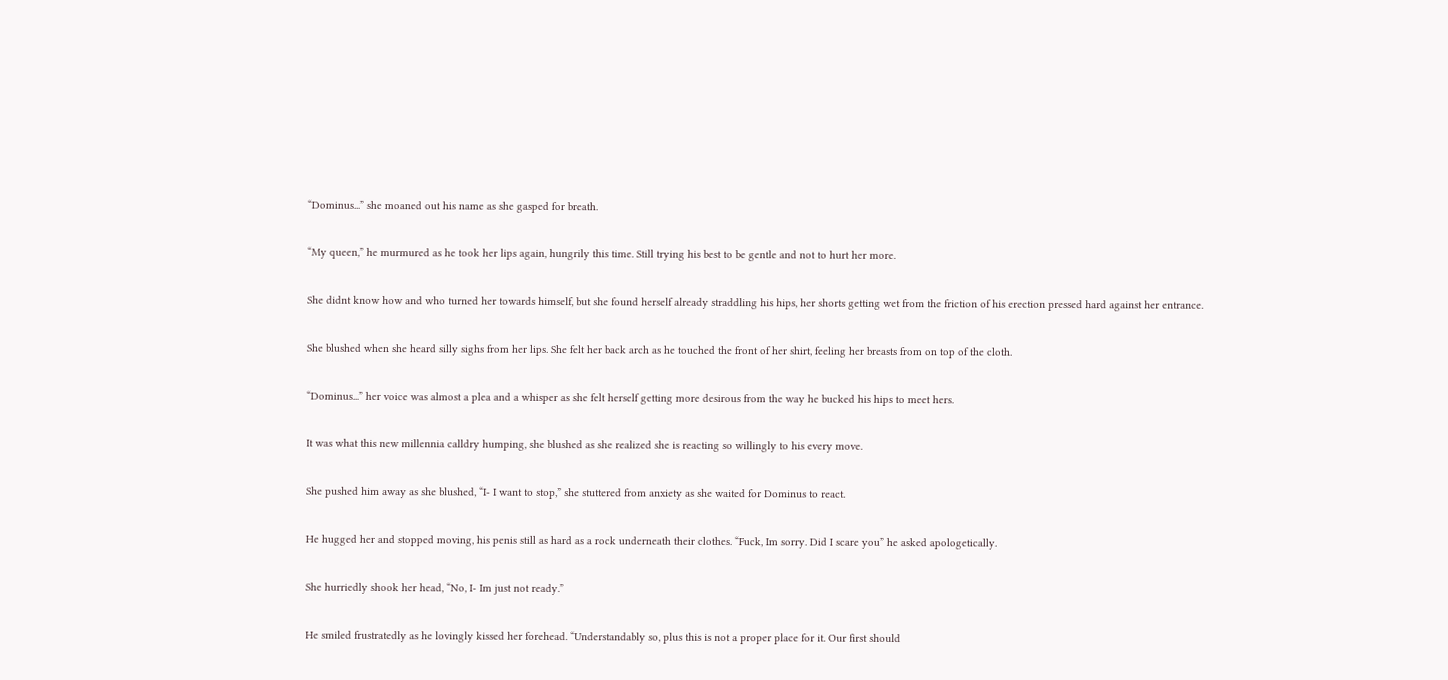“Dominus...” she moaned out his name as she gasped for breath.

“My queen,” he murmured as he took her lips again, hungrily this time. Still trying his best to be gentle and not to hurt her more.

She didnt know how and who turned her towards himself, but she found herself already straddling his hips, her shorts getting wet from the friction of his erection pressed hard against her entrance.

She blushed when she heard silly sighs from her lips. She felt her back arch as he touched the front of her shirt, feeling her breasts from on top of the cloth.

“Dominus...” her voice was almost a plea and a whisper as she felt herself getting more desirous from the way he bucked his hips to meet hers.

It was what this new millennia calldry humping, she blushed as she realized she is reacting so willingly to his every move.

She pushed him away as she blushed, “I- I want to stop,” she stuttered from anxiety as she waited for Dominus to react.

He hugged her and stopped moving, his penis still as hard as a rock underneath their clothes. “Fuck, Im sorry. Did I scare you” he asked apologetically.

She hurriedly shook her head, “No, I- Im just not ready.”

He smiled frustratedly as he lovingly kissed her forehead. “Understandably so, plus this is not a proper place for it. Our first should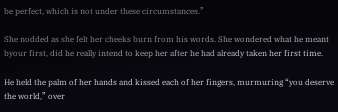be perfect, which is not under these circumstances.”

She nodded as she felt her cheeks burn from his words. She wondered what he meant byour first, did he really intend to keep her after he had already taken her first time.

He held the palm of her hands and kissed each of her fingers, murmuring “you deserve the world,” over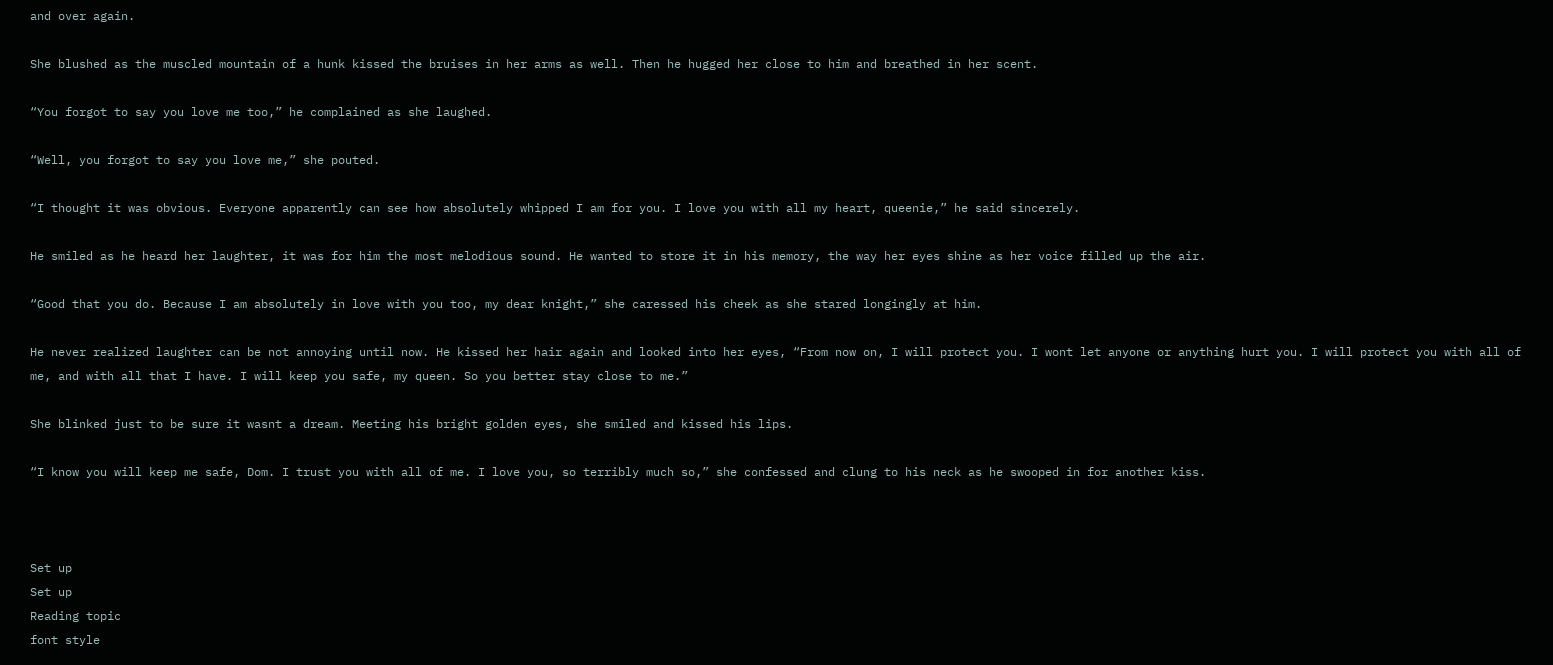and over again.

She blushed as the muscled mountain of a hunk kissed the bruises in her arms as well. Then he hugged her close to him and breathed in her scent.

“You forgot to say you love me too,” he complained as she laughed.

“Well, you forgot to say you love me,” she pouted.

“I thought it was obvious. Everyone apparently can see how absolutely whipped I am for you. I love you with all my heart, queenie,” he said sincerely.

He smiled as he heard her laughter, it was for him the most melodious sound. He wanted to store it in his memory, the way her eyes shine as her voice filled up the air.

“Good that you do. Because I am absolutely in love with you too, my dear knight,” she caressed his cheek as she stared longingly at him.

He never realized laughter can be not annoying until now. He kissed her hair again and looked into her eyes, “From now on, I will protect you. I wont let anyone or anything hurt you. I will protect you with all of me, and with all that I have. I will keep you safe, my queen. So you better stay close to me.”

She blinked just to be sure it wasnt a dream. Meeting his bright golden eyes, she smiled and kissed his lips.

“I know you will keep me safe, Dom. I trust you with all of me. I love you, so terribly much so,” she confessed and clung to his neck as he swooped in for another kiss.



Set up
Set up
Reading topic
font style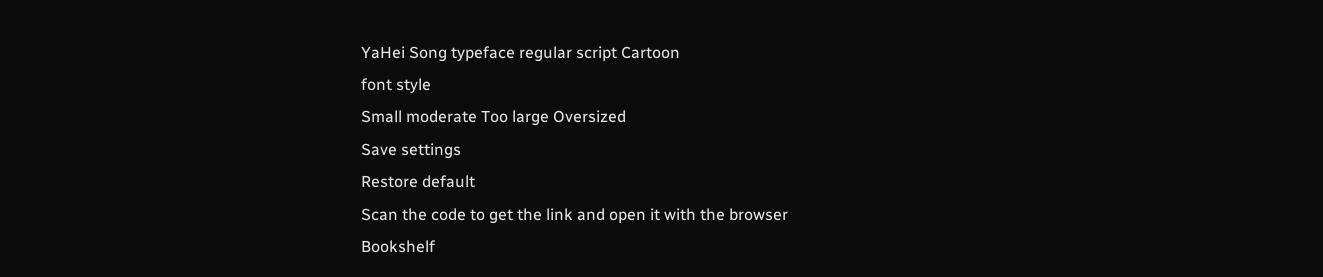YaHei Song typeface regular script Cartoon
font style
Small moderate Too large Oversized
Save settings
Restore default
Scan the code to get the link and open it with the browser
Bookshelf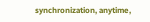synchronization, anytime,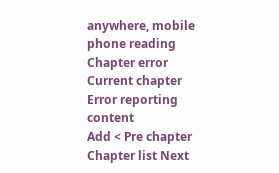anywhere, mobile phone reading
Chapter error
Current chapter
Error reporting content
Add < Pre chapter Chapter list Next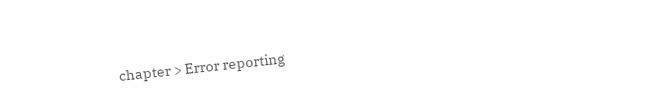chapter > Error reporting